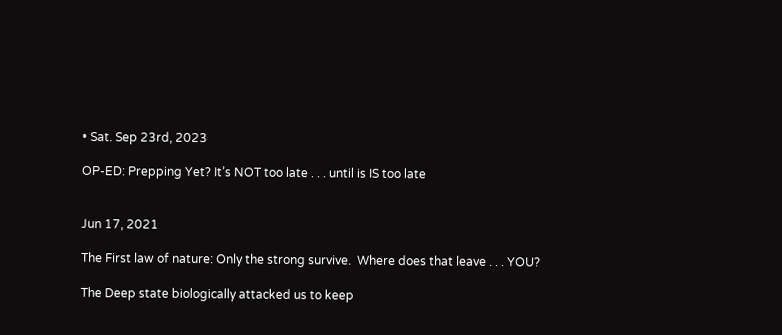• Sat. Sep 23rd, 2023

OP-ED: Prepping Yet? It’s NOT too late . . . until is IS too late


Jun 17, 2021

The First law of nature: Only the strong survive.  Where does that leave . . . YOU?

The Deep state biologically attacked us to keep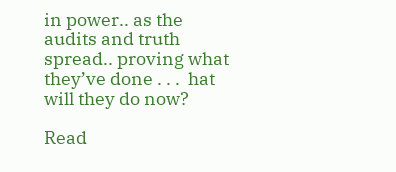in power.. as the audits and truth spread.. proving what they’ve done . . .  hat will they do now?

Read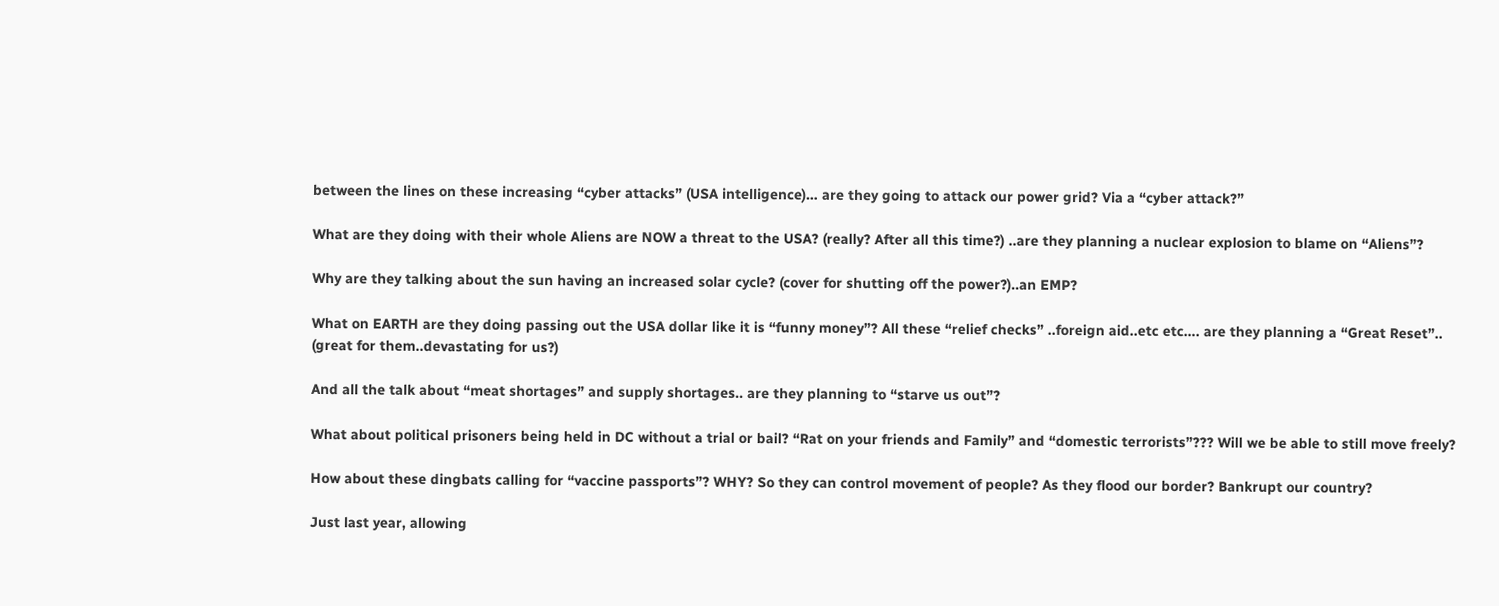between the lines on these increasing “cyber attacks” (USA intelligence)… are they going to attack our power grid? Via a “cyber attack?”

What are they doing with their whole Aliens are NOW a threat to the USA? (really? After all this time?) ..are they planning a nuclear explosion to blame on “Aliens”?

Why are they talking about the sun having an increased solar cycle? (cover for shutting off the power?)..an EMP?

What on EARTH are they doing passing out the USA dollar like it is “funny money”? All these “relief checks” ..foreign aid..etc etc…. are they planning a “Great Reset”.. (great for them..devastating for us?)

And all the talk about “meat shortages” and supply shortages.. are they planning to “starve us out”?

What about political prisoners being held in DC without a trial or bail? “Rat on your friends and Family” and “domestic terrorists”??? Will we be able to still move freely?

How about these dingbats calling for “vaccine passports”? WHY? So they can control movement of people? As they flood our border? Bankrupt our country?

Just last year, allowing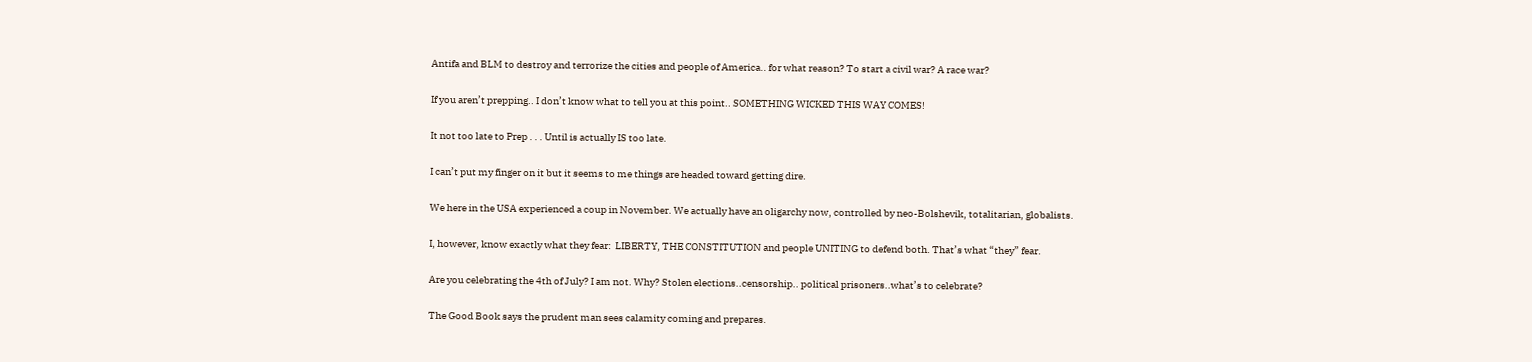Antifa and BLM to destroy and terrorize the cities and people of America.. for what reason? To start a civil war? A race war?

If you aren’t prepping.. I don’t know what to tell you at this point.. SOMETHING WICKED THIS WAY COMES!

It not too late to Prep . . . Until is actually IS too late.

I can’t put my finger on it but it seems to me things are headed toward getting dire.

We here in the USA experienced a coup in November. We actually have an oligarchy now, controlled by neo-Bolshevik, totalitarian, globalists.

I, however, know exactly what they fear:  LIBERTY, THE CONSTITUTION and people UNITING to defend both. That’s what “they” fear.

Are you celebrating the 4th of July? I am not. Why? Stolen elections..censorship.. political prisoners..what’s to celebrate?

The Good Book says the prudent man sees calamity coming and prepares.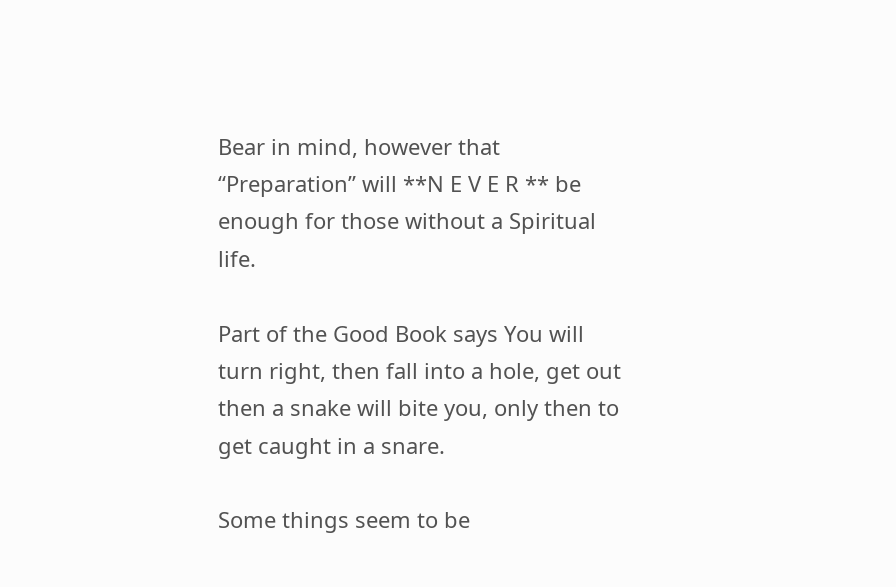Bear in mind, however that “Preparation” will **N E V E R ** be enough for those without a Spiritual life.

Part of the Good Book says You will turn right, then fall into a hole, get out then a snake will bite you, only then to get caught in a snare.

Some things seem to be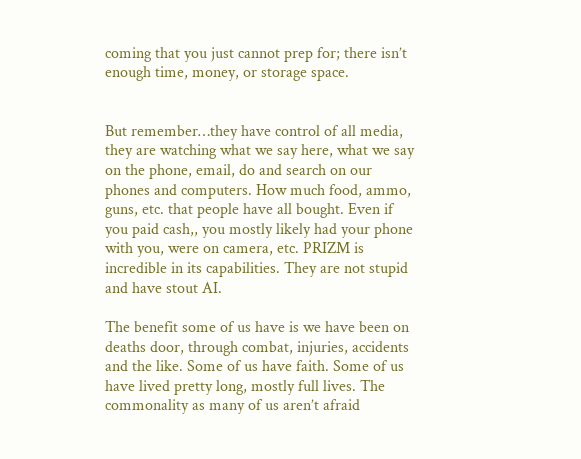coming that you just cannot prep for; there isn’t enough time, money, or storage space.


But remember…they have control of all media, they are watching what we say here, what we say on the phone, email, do and search on our phones and computers. How much food, ammo, guns, etc. that people have all bought. Even if you paid cash,, you mostly likely had your phone with you, were on camera, etc. PRIZM is incredible in its capabilities. They are not stupid and have stout AI.

The benefit some of us have is we have been on deaths door, through combat, injuries, accidents and the like. Some of us have faith. Some of us have lived pretty long, mostly full lives. The commonality as many of us aren’t afraid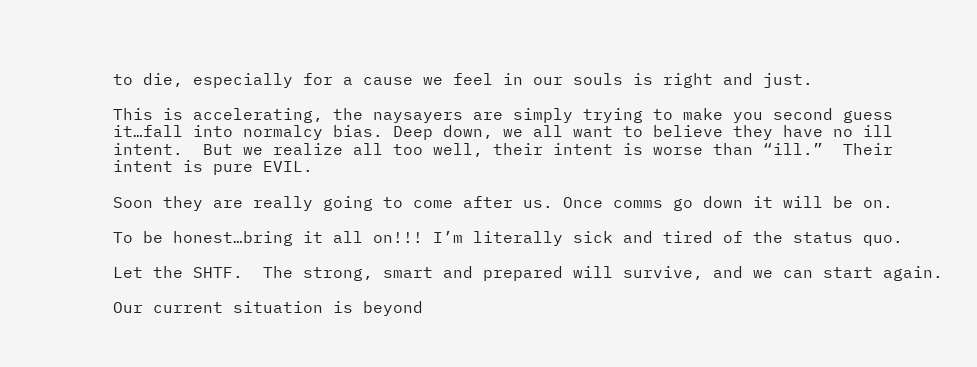to die, especially for a cause we feel in our souls is right and just.

This is accelerating, the naysayers are simply trying to make you second guess it…fall into normalcy bias. Deep down, we all want to believe they have no ill intent.  But we realize all too well, their intent is worse than “ill.”  Their intent is pure EVIL.

Soon they are really going to come after us. Once comms go down it will be on.

To be honest…bring it all on!!! I’m literally sick and tired of the status quo.

Let the SHTF.  The strong, smart and prepared will survive, and we can start again.

Our current situation is beyond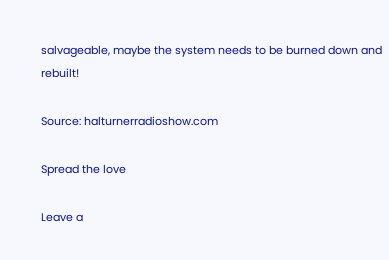salvageable, maybe the system needs to be burned down and rebuilt!

Source: halturnerradioshow.com

Spread the love

Leave a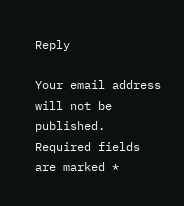Reply

Your email address will not be published. Required fields are marked *